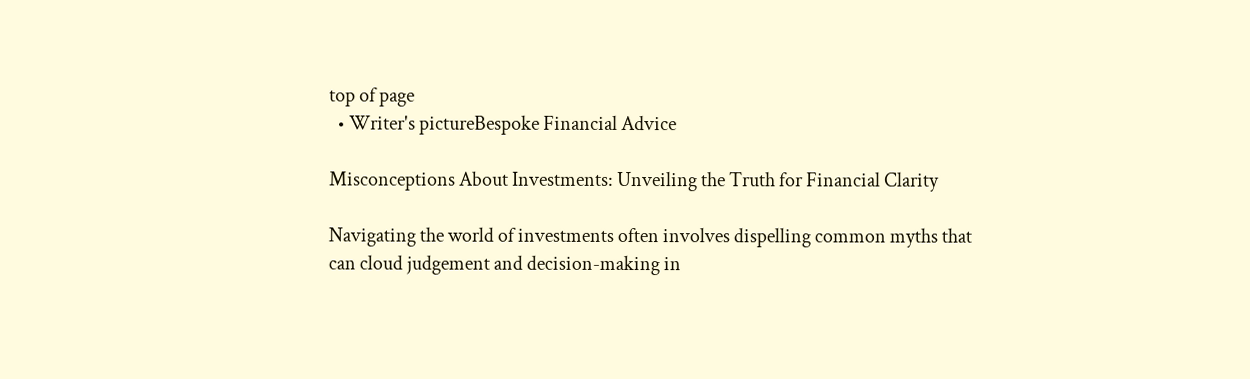top of page
  • Writer's pictureBespoke Financial Advice

Misconceptions About Investments: Unveiling the Truth for Financial Clarity

Navigating the world of investments often involves dispelling common myths that can cloud judgement and decision-making in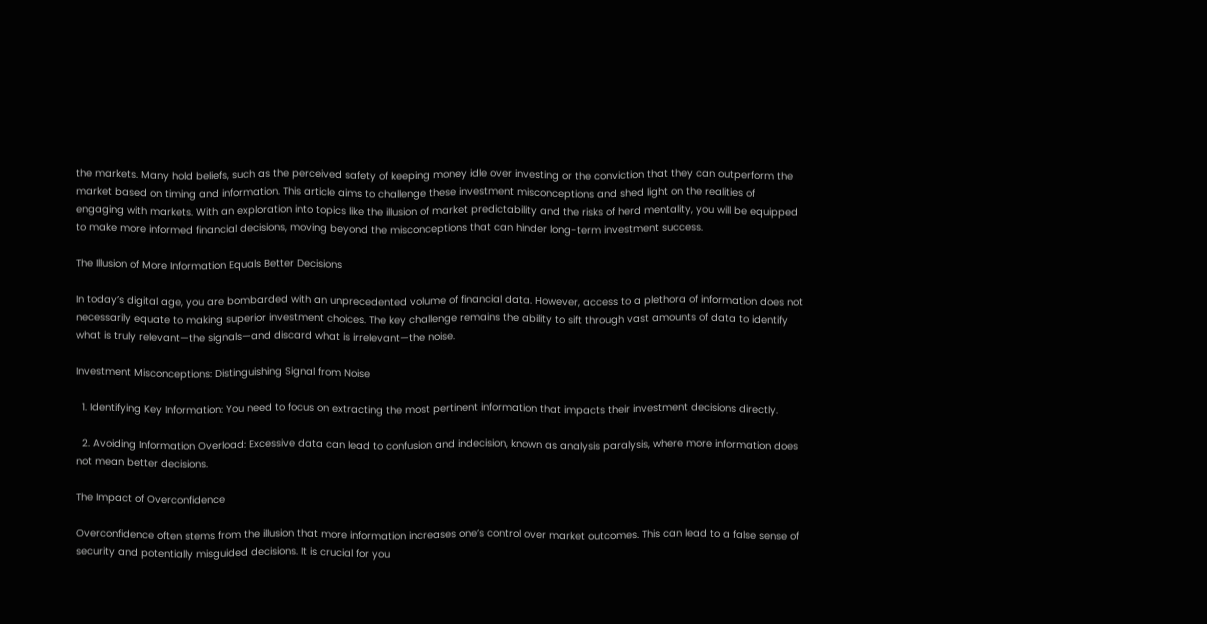the markets. Many hold beliefs, such as the perceived safety of keeping money idle over investing or the conviction that they can outperform the market based on timing and information. This article aims to challenge these investment misconceptions and shed light on the realities of engaging with markets. With an exploration into topics like the illusion of market predictability and the risks of herd mentality, you will be equipped to make more informed financial decisions, moving beyond the misconceptions that can hinder long-term investment success.

The Illusion of More Information Equals Better Decisions

In today’s digital age, you are bombarded with an unprecedented volume of financial data. However, access to a plethora of information does not necessarily equate to making superior investment choices. The key challenge remains the ability to sift through vast amounts of data to identify what is truly relevant—the signals—and discard what is irrelevant—the noise.

Investment Misconceptions: Distinguishing Signal from Noise

  1. Identifying Key Information: You need to focus on extracting the most pertinent information that impacts their investment decisions directly.

  2. Avoiding Information Overload: Excessive data can lead to confusion and indecision, known as analysis paralysis, where more information does not mean better decisions.

The Impact of Overconfidence

Overconfidence often stems from the illusion that more information increases one’s control over market outcomes. This can lead to a false sense of security and potentially misguided decisions. It is crucial for you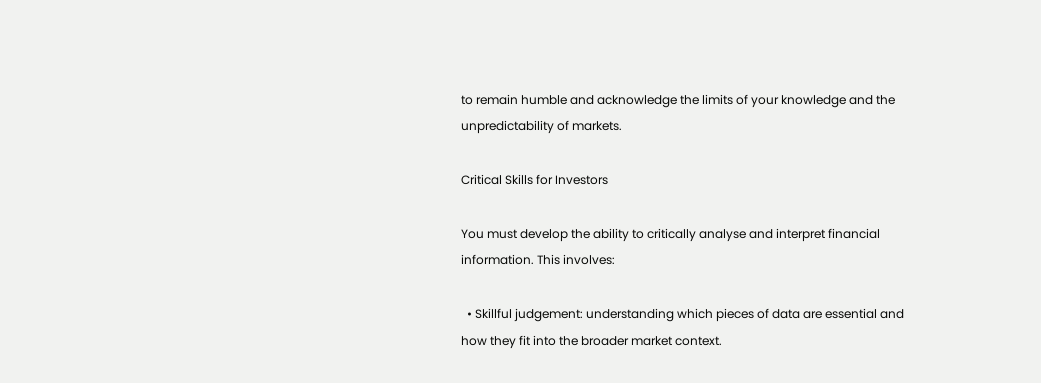to remain humble and acknowledge the limits of your knowledge and the unpredictability of markets.

Critical Skills for Investors

You must develop the ability to critically analyse and interpret financial information. This involves:

  • Skillful judgement: understanding which pieces of data are essential and how they fit into the broader market context.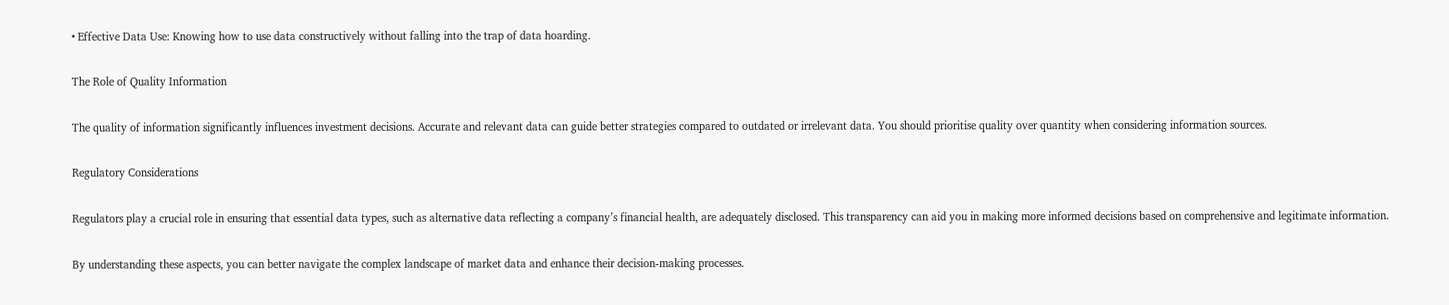• Effective Data Use: Knowing how to use data constructively without falling into the trap of data hoarding.

The Role of Quality Information

The quality of information significantly influences investment decisions. Accurate and relevant data can guide better strategies compared to outdated or irrelevant data. You should prioritise quality over quantity when considering information sources.

Regulatory Considerations

Regulators play a crucial role in ensuring that essential data types, such as alternative data reflecting a company’s financial health, are adequately disclosed. This transparency can aid you in making more informed decisions based on comprehensive and legitimate information.

By understanding these aspects, you can better navigate the complex landscape of market data and enhance their decision-making processes.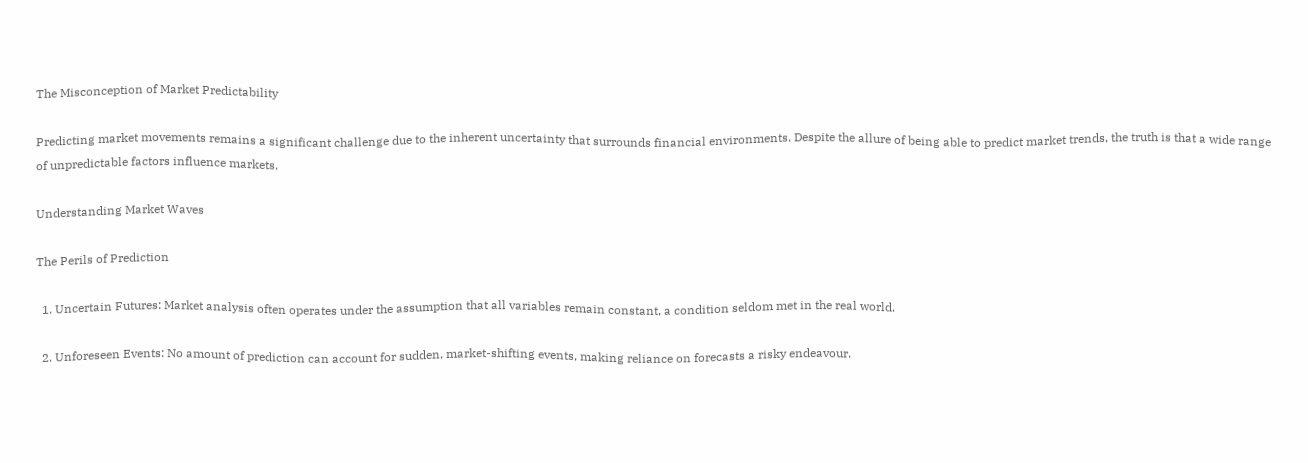The Misconception of Market Predictability

Predicting market movements remains a significant challenge due to the inherent uncertainty that surrounds financial environments. Despite the allure of being able to predict market trends, the truth is that a wide range of unpredictable factors influence markets.

Understanding Market Waves

The Perils of Prediction

  1. Uncertain Futures: Market analysis often operates under the assumption that all variables remain constant, a condition seldom met in the real world.

  2. Unforeseen Events: No amount of prediction can account for sudden, market-shifting events, making reliance on forecasts a risky endeavour.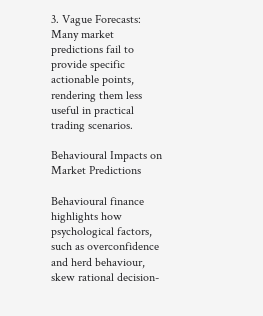3. Vague Forecasts: Many market predictions fail to provide specific actionable points, rendering them less useful in practical trading scenarios.

Behavioural Impacts on Market Predictions

Behavioural finance highlights how psychological factors, such as overconfidence and herd behaviour, skew rational decision-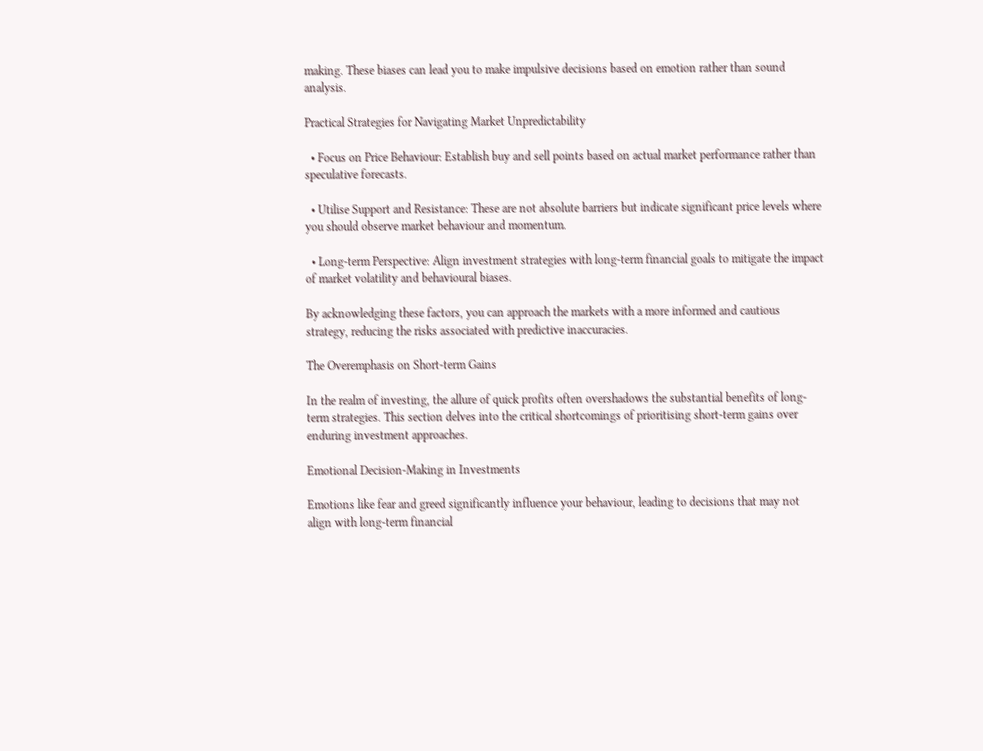making. These biases can lead you to make impulsive decisions based on emotion rather than sound analysis.

Practical Strategies for Navigating Market Unpredictability

  • Focus on Price Behaviour: Establish buy and sell points based on actual market performance rather than speculative forecasts.

  • Utilise Support and Resistance: These are not absolute barriers but indicate significant price levels where you should observe market behaviour and momentum.

  • Long-term Perspective: Align investment strategies with long-term financial goals to mitigate the impact of market volatility and behavioural biases.

By acknowledging these factors, you can approach the markets with a more informed and cautious strategy, reducing the risks associated with predictive inaccuracies.

The Overemphasis on Short-term Gains

In the realm of investing, the allure of quick profits often overshadows the substantial benefits of long-term strategies. This section delves into the critical shortcomings of prioritising short-term gains over enduring investment approaches.

Emotional Decision-Making in Investments

Emotions like fear and greed significantly influence your behaviour, leading to decisions that may not align with long-term financial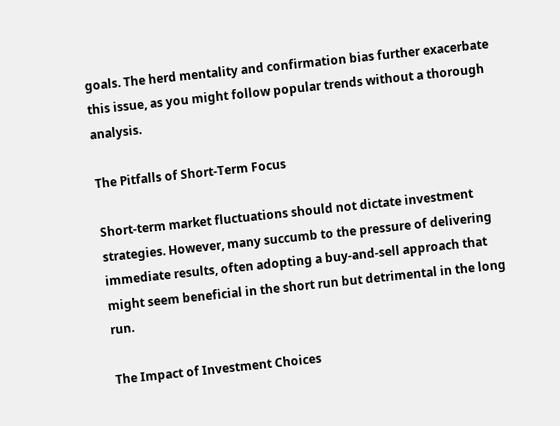goals. The herd mentality and confirmation bias further exacerbate this issue, as you might follow popular trends without a thorough analysis.

The Pitfalls of Short-Term Focus

Short-term market fluctuations should not dictate investment strategies. However, many succumb to the pressure of delivering immediate results, often adopting a buy-and-sell approach that might seem beneficial in the short run but detrimental in the long run.

The Impact of Investment Choices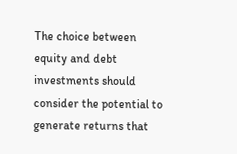The choice between equity and debt investments should consider the potential to generate returns that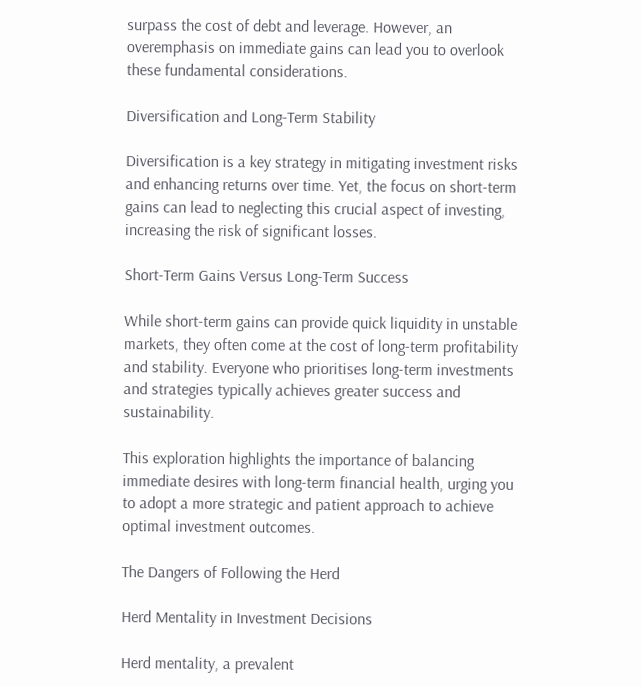surpass the cost of debt and leverage. However, an overemphasis on immediate gains can lead you to overlook these fundamental considerations.

Diversification and Long-Term Stability

Diversification is a key strategy in mitigating investment risks and enhancing returns over time. Yet, the focus on short-term gains can lead to neglecting this crucial aspect of investing, increasing the risk of significant losses.

Short-Term Gains Versus Long-Term Success

While short-term gains can provide quick liquidity in unstable markets, they often come at the cost of long-term profitability and stability. Everyone who prioritises long-term investments and strategies typically achieves greater success and sustainability.

This exploration highlights the importance of balancing immediate desires with long-term financial health, urging you to adopt a more strategic and patient approach to achieve optimal investment outcomes.

The Dangers of Following the Herd

Herd Mentality in Investment Decisions

Herd mentality, a prevalent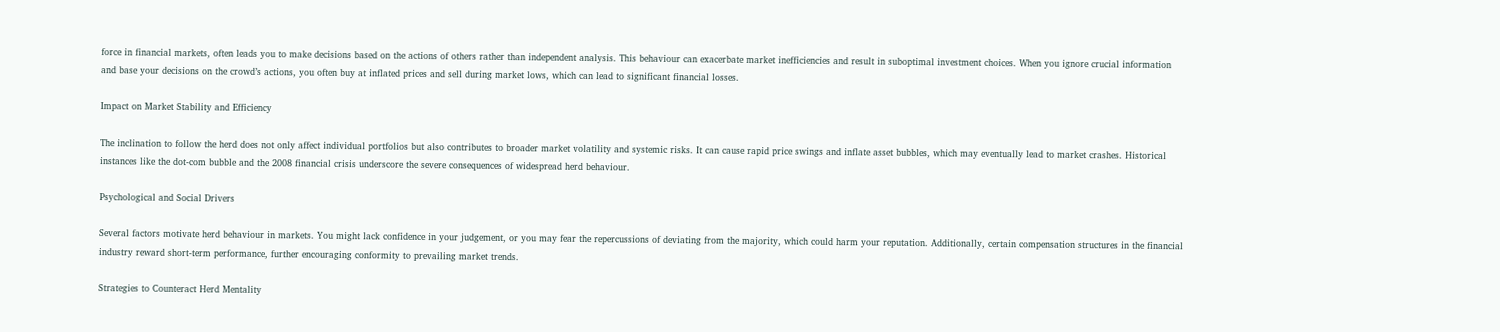force in financial markets, often leads you to make decisions based on the actions of others rather than independent analysis. This behaviour can exacerbate market inefficiencies and result in suboptimal investment choices. When you ignore crucial information and base your decisions on the crowd’s actions, you often buy at inflated prices and sell during market lows, which can lead to significant financial losses.

Impact on Market Stability and Efficiency

The inclination to follow the herd does not only affect individual portfolios but also contributes to broader market volatility and systemic risks. It can cause rapid price swings and inflate asset bubbles, which may eventually lead to market crashes. Historical instances like the dot-com bubble and the 2008 financial crisis underscore the severe consequences of widespread herd behaviour.

Psychological and Social Drivers

Several factors motivate herd behaviour in markets. You might lack confidence in your judgement, or you may fear the repercussions of deviating from the majority, which could harm your reputation. Additionally, certain compensation structures in the financial industry reward short-term performance, further encouraging conformity to prevailing market trends.

Strategies to Counteract Herd Mentality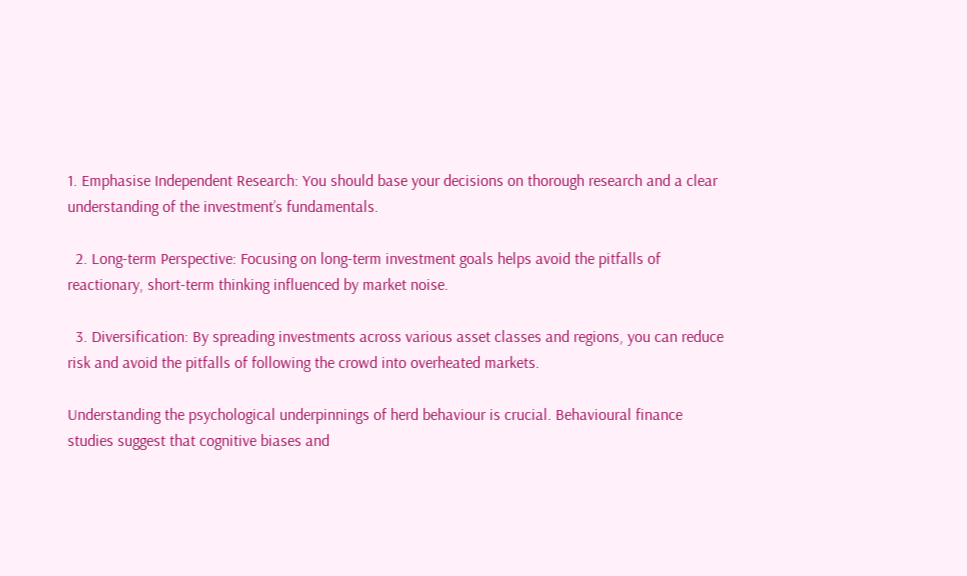1. Emphasise Independent Research: You should base your decisions on thorough research and a clear understanding of the investment’s fundamentals.

  2. Long-term Perspective: Focusing on long-term investment goals helps avoid the pitfalls of reactionary, short-term thinking influenced by market noise.

  3. Diversification: By spreading investments across various asset classes and regions, you can reduce risk and avoid the pitfalls of following the crowd into overheated markets.

Understanding the psychological underpinnings of herd behaviour is crucial. Behavioural finance studies suggest that cognitive biases and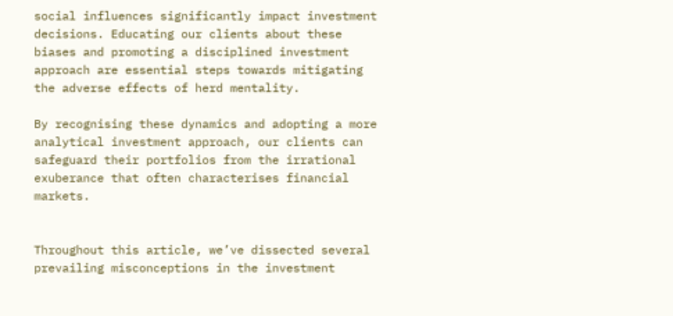social influences significantly impact investment decisions. Educating our clients about these biases and promoting a disciplined investment approach are essential steps towards mitigating the adverse effects of herd mentality.

By recognising these dynamics and adopting a more analytical investment approach, our clients can safeguard their portfolios from the irrational exuberance that often characterises financial markets.


Throughout this article, we’ve dissected several prevailing misconceptions in the investment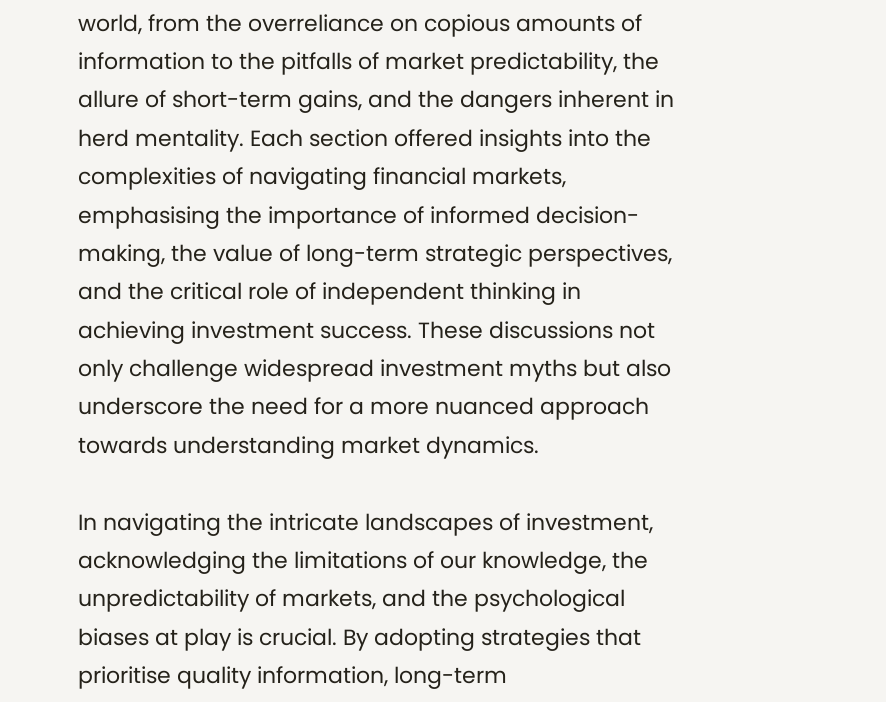world, from the overreliance on copious amounts of information to the pitfalls of market predictability, the allure of short-term gains, and the dangers inherent in herd mentality. Each section offered insights into the complexities of navigating financial markets, emphasising the importance of informed decision-making, the value of long-term strategic perspectives, and the critical role of independent thinking in achieving investment success. These discussions not only challenge widespread investment myths but also underscore the need for a more nuanced approach towards understanding market dynamics.

In navigating the intricate landscapes of investment, acknowledging the limitations of our knowledge, the unpredictability of markets, and the psychological biases at play is crucial. By adopting strategies that prioritise quality information, long-term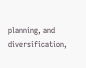planning, and diversification,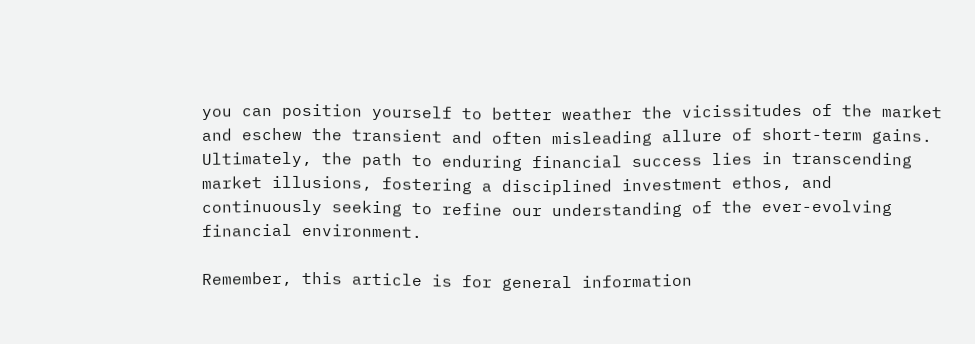you can position yourself to better weather the vicissitudes of the market and eschew the transient and often misleading allure of short-term gains. Ultimately, the path to enduring financial success lies in transcending market illusions, fostering a disciplined investment ethos, and continuously seeking to refine our understanding of the ever-evolving financial environment.

Remember, this article is for general information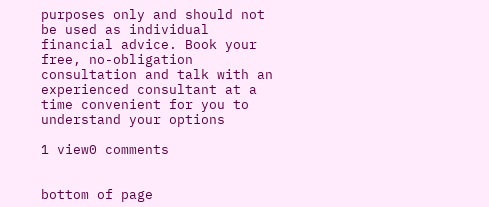purposes only and should not be used as individual financial advice. Book your free, no-obligation consultation and talk with an experienced consultant at a time convenient for you to understand your options

1 view0 comments


bottom of page